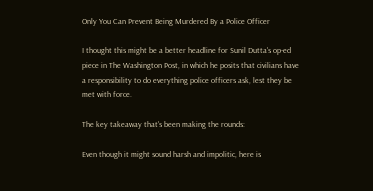Only You Can Prevent Being Murdered By a Police Officer

I thought this might be a better headline for Sunil Dutta's op-ed piece in The Washington Post, in which he posits that civilians have a responsibility to do everything police officers ask, lest they be met with force.

The key takeaway that's been making the rounds:

Even though it might sound harsh and impolitic, here is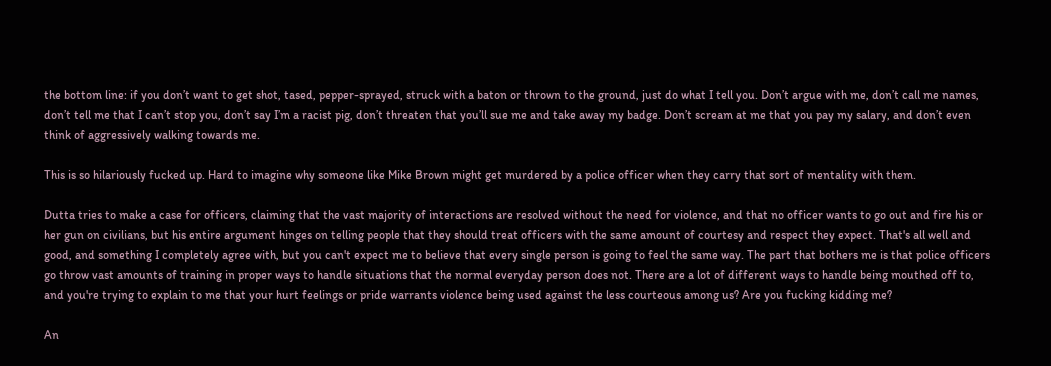the bottom line: if you don’t want to get shot, tased, pepper-sprayed, struck with a baton or thrown to the ground, just do what I tell you. Don’t argue with me, don’t call me names, don’t tell me that I can’t stop you, don’t say I’m a racist pig, don’t threaten that you’ll sue me and take away my badge. Don’t scream at me that you pay my salary, and don’t even think of aggressively walking towards me.

This is so hilariously fucked up. Hard to imagine why someone like Mike Brown might get murdered by a police officer when they carry that sort of mentality with them.

Dutta tries to make a case for officers, claiming that the vast majority of interactions are resolved without the need for violence, and that no officer wants to go out and fire his or her gun on civilians, but his entire argument hinges on telling people that they should treat officers with the same amount of courtesy and respect they expect. That's all well and good, and something I completely agree with, but you can't expect me to believe that every single person is going to feel the same way. The part that bothers me is that police officers go throw vast amounts of training in proper ways to handle situations that the normal everyday person does not. There are a lot of different ways to handle being mouthed off to, and you're trying to explain to me that your hurt feelings or pride warrants violence being used against the less courteous among us? Are you fucking kidding me?

An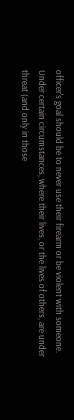officer's goal should be to never use their firearm or be violent with someone. Under certain circumstances, where their lives, or the lives of others, are under threat (and only in those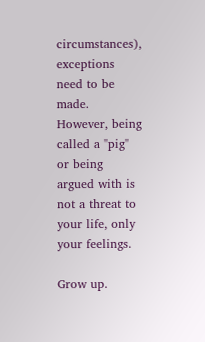circumstances), exceptions need to be made. However, being called a "pig" or being argued with is not a threat to your life, only your feelings.

Grow up.